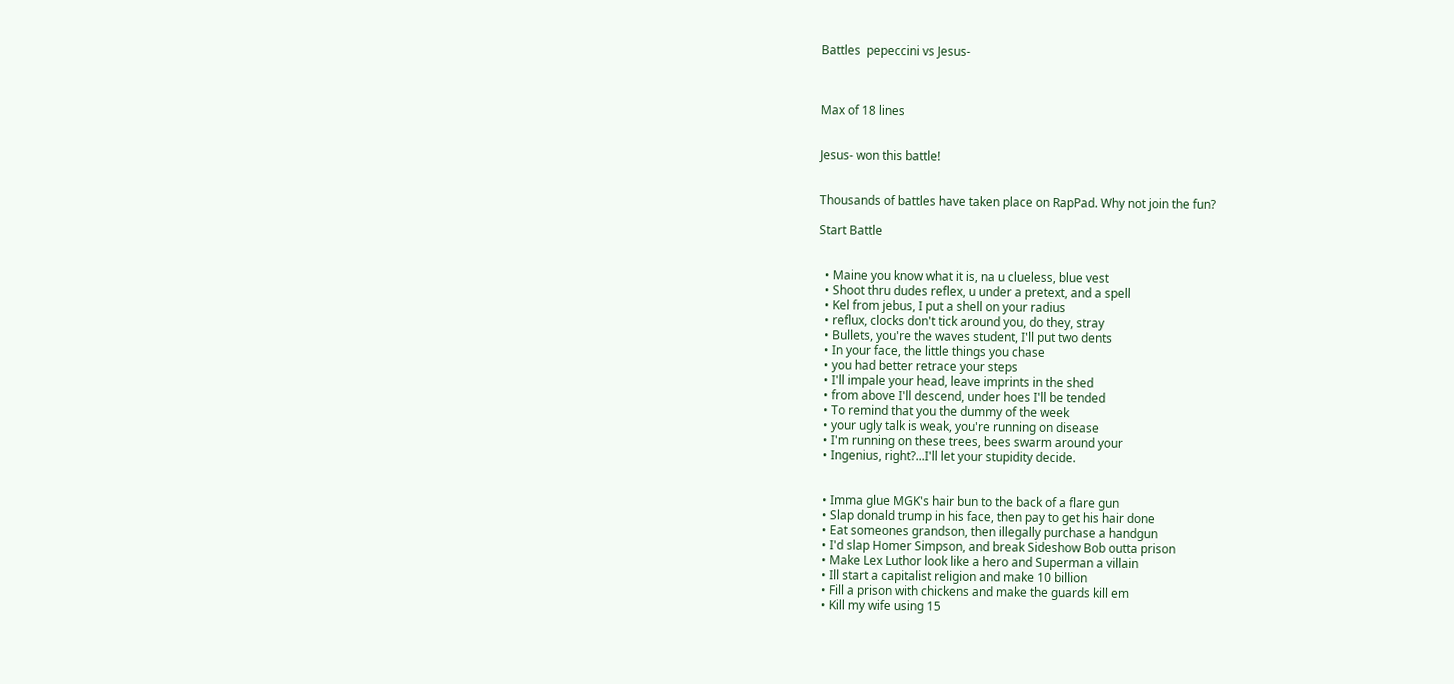Battles  pepeccini vs Jesus-



Max of 18 lines


Jesus- won this battle!


Thousands of battles have taken place on RapPad. Why not join the fun?

Start Battle


  • Maine you know what it is, na u clueless, blue vest
  • Shoot thru dudes reflex, u under a pretext, and a spell
  • Kel from jebus, I put a shell on your radius
  • reflux, clocks don't tick around you, do they, stray
  • Bullets, you're the waves student, I'll put two dents
  • In your face, the little things you chase
  • you had better retrace your steps
  • I'll impale your head, leave imprints in the shed
  • from above I'll descend, under hoes I'll be tended
  • To remind that you the dummy of the week
  • your ugly talk is weak, you're running on disease
  • I'm running on these trees, bees swarm around your
  • Ingenius, right?...I'll let your stupidity decide.


  • Imma glue MGK's hair bun to the back of a flare gun
  • Slap donald trump in his face, then pay to get his hair done
  • Eat someones grandson, then illegally purchase a handgun
  • I'd slap Homer Simpson, and break Sideshow Bob outta prison
  • Make Lex Luthor look like a hero and Superman a villain
  • Ill start a capitalist religion and make 10 billion
  • Fill a prison with chickens and make the guards kill em
  • Kill my wife using 15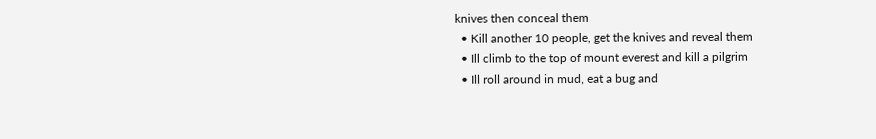knives then conceal them
  • Kill another 10 people, get the knives and reveal them
  • Ill climb to the top of mount everest and kill a pilgrim
  • Ill roll around in mud, eat a bug and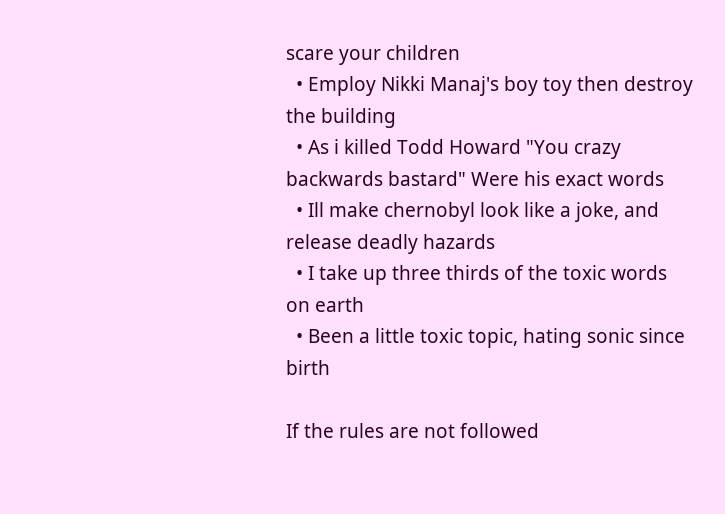scare your children
  • Employ Nikki Manaj's boy toy then destroy the building
  • As i killed Todd Howard "You crazy backwards bastard" Were his exact words
  • Ill make chernobyl look like a joke, and release deadly hazards
  • I take up three thirds of the toxic words on earth
  • Been a little toxic topic, hating sonic since birth

If the rules are not followed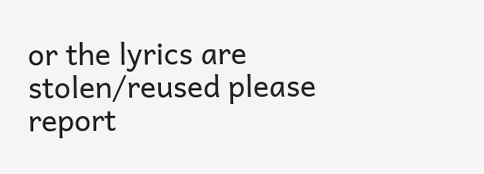or the lyrics are stolen/reused please report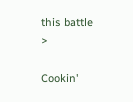this battle >

Cookin'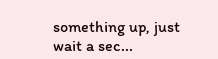something up, just wait a sec...